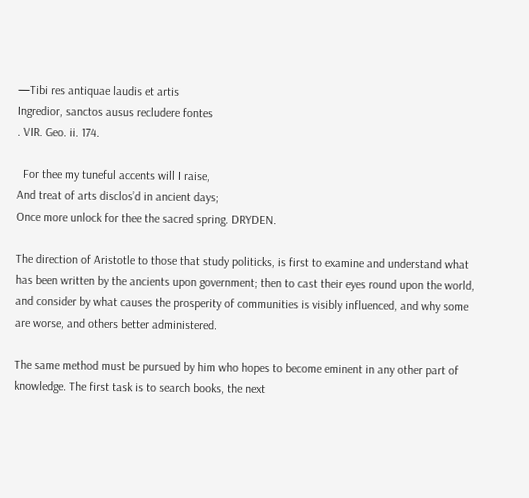—Tibi res antiquae laudis et artis
Ingredior, sanctos ausus recludere fontes
. VIR. Geo. ii. 174.

  For thee my tuneful accents will I raise,
And treat of arts disclos’d in ancient days;
Once more unlock for thee the sacred spring. DRYDEN.

The direction of Aristotle to those that study politicks, is first to examine and understand what has been written by the ancients upon government; then to cast their eyes round upon the world, and consider by what causes the prosperity of communities is visibly influenced, and why some are worse, and others better administered.

The same method must be pursued by him who hopes to become eminent in any other part of knowledge. The first task is to search books, the next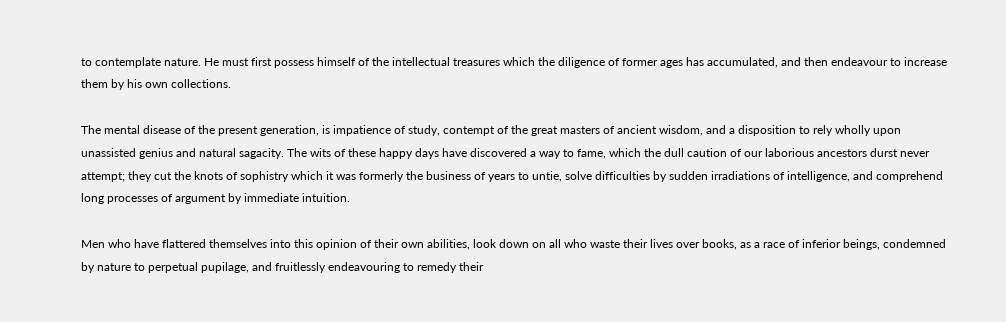to contemplate nature. He must first possess himself of the intellectual treasures which the diligence of former ages has accumulated, and then endeavour to increase them by his own collections.

The mental disease of the present generation, is impatience of study, contempt of the great masters of ancient wisdom, and a disposition to rely wholly upon unassisted genius and natural sagacity. The wits of these happy days have discovered a way to fame, which the dull caution of our laborious ancestors durst never attempt; they cut the knots of sophistry which it was formerly the business of years to untie, solve difficulties by sudden irradiations of intelligence, and comprehend long processes of argument by immediate intuition.

Men who have flattered themselves into this opinion of their own abilities, look down on all who waste their lives over books, as a race of inferior beings, condemned by nature to perpetual pupilage, and fruitlessly endeavouring to remedy their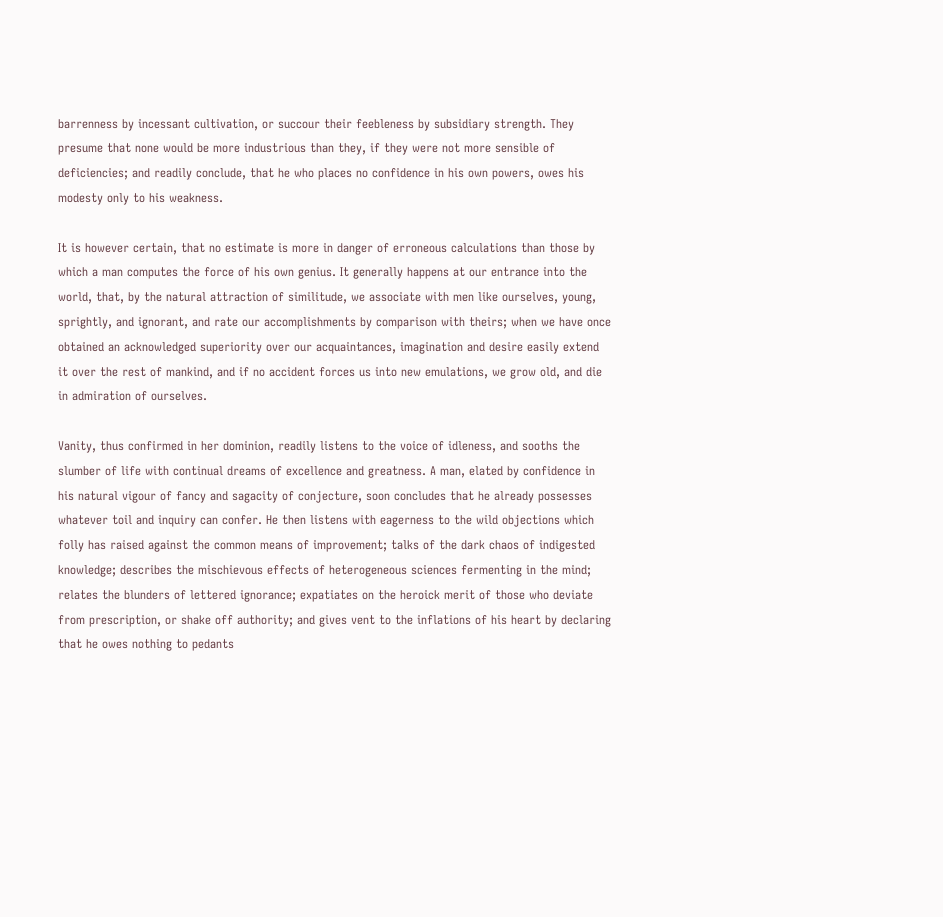barrenness by incessant cultivation, or succour their feebleness by subsidiary strength. They presume that none would be more industrious than they, if they were not more sensible of deficiencies; and readily conclude, that he who places no confidence in his own powers, owes his modesty only to his weakness.

It is however certain, that no estimate is more in danger of erroneous calculations than those by which a man computes the force of his own genius. It generally happens at our entrance into the world, that, by the natural attraction of similitude, we associate with men like ourselves, young, sprightly, and ignorant, and rate our accomplishments by comparison with theirs; when we have once obtained an acknowledged superiority over our acquaintances, imagination and desire easily extend it over the rest of mankind, and if no accident forces us into new emulations, we grow old, and die in admiration of ourselves.

Vanity, thus confirmed in her dominion, readily listens to the voice of idleness, and sooths the slumber of life with continual dreams of excellence and greatness. A man, elated by confidence in his natural vigour of fancy and sagacity of conjecture, soon concludes that he already possesses whatever toil and inquiry can confer. He then listens with eagerness to the wild objections which folly has raised against the common means of improvement; talks of the dark chaos of indigested knowledge; describes the mischievous effects of heterogeneous sciences fermenting in the mind; relates the blunders of lettered ignorance; expatiates on the heroick merit of those who deviate from prescription, or shake off authority; and gives vent to the inflations of his heart by declaring that he owes nothing to pedants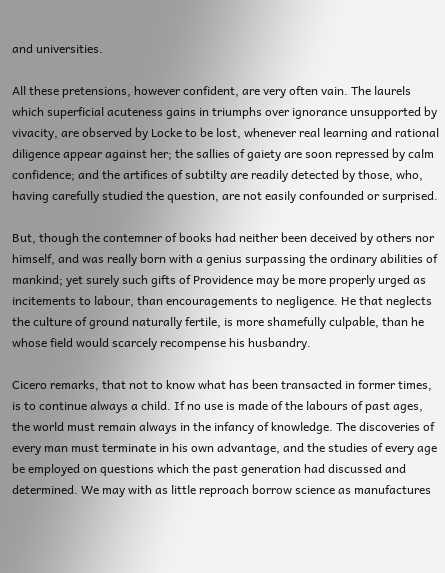and universities.

All these pretensions, however confident, are very often vain. The laurels which superficial acuteness gains in triumphs over ignorance unsupported by vivacity, are observed by Locke to be lost, whenever real learning and rational diligence appear against her; the sallies of gaiety are soon repressed by calm confidence; and the artifices of subtilty are readily detected by those, who, having carefully studied the question, are not easily confounded or surprised.

But, though the contemner of books had neither been deceived by others nor himself, and was really born with a genius surpassing the ordinary abilities of mankind; yet surely such gifts of Providence may be more properly urged as incitements to labour, than encouragements to negligence. He that neglects the culture of ground naturally fertile, is more shamefully culpable, than he whose field would scarcely recompense his husbandry.

Cicero remarks, that not to know what has been transacted in former times, is to continue always a child. If no use is made of the labours of past ages, the world must remain always in the infancy of knowledge. The discoveries of every man must terminate in his own advantage, and the studies of every age be employed on questions which the past generation had discussed and determined. We may with as little reproach borrow science as manufactures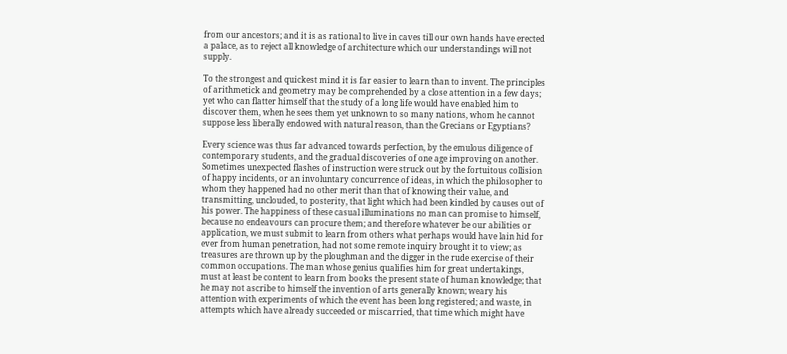from our ancestors; and it is as rational to live in caves till our own hands have erected a palace, as to reject all knowledge of architecture which our understandings will not supply.

To the strongest and quickest mind it is far easier to learn than to invent. The principles of arithmetick and geometry may be comprehended by a close attention in a few days; yet who can flatter himself that the study of a long life would have enabled him to discover them, when he sees them yet unknown to so many nations, whom he cannot suppose less liberally endowed with natural reason, than the Grecians or Egyptians?

Every science was thus far advanced towards perfection, by the emulous diligence of contemporary students, and the gradual discoveries of one age improving on another. Sometimes unexpected flashes of instruction were struck out by the fortuitous collision of happy incidents, or an involuntary concurrence of ideas, in which the philosopher to whom they happened had no other merit than that of knowing their value, and transmitting, unclouded, to posterity, that light which had been kindled by causes out of his power. The happiness of these casual illuminations no man can promise to himself, because no endeavours can procure them; and therefore whatever be our abilities or application, we must submit to learn from others what perhaps would have lain hid for ever from human penetration, had not some remote inquiry brought it to view; as treasures are thrown up by the ploughman and the digger in the rude exercise of their common occupations. The man whose genius qualifies him for great undertakings, must at least be content to learn from books the present state of human knowledge; that he may not ascribe to himself the invention of arts generally known; weary his attention with experiments of which the event has been long registered; and waste, in attempts which have already succeeded or miscarried, that time which might have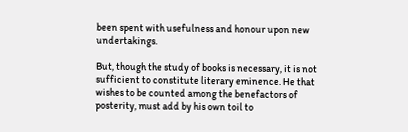been spent with usefulness and honour upon new undertakings.

But, though the study of books is necessary, it is not sufficient to constitute literary eminence. He that wishes to be counted among the benefactors of posterity, must add by his own toil to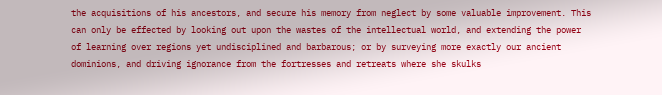the acquisitions of his ancestors, and secure his memory from neglect by some valuable improvement. This can only be effected by looking out upon the wastes of the intellectual world, and extending the power of learning over regions yet undisciplined and barbarous; or by surveying more exactly our ancient dominions, and driving ignorance from the fortresses and retreats where she skulks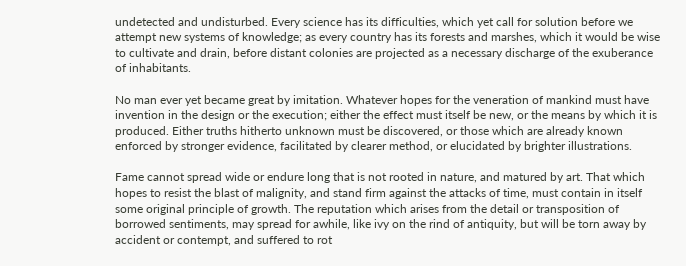undetected and undisturbed. Every science has its difficulties, which yet call for solution before we attempt new systems of knowledge; as every country has its forests and marshes, which it would be wise to cultivate and drain, before distant colonies are projected as a necessary discharge of the exuberance of inhabitants.

No man ever yet became great by imitation. Whatever hopes for the veneration of mankind must have invention in the design or the execution; either the effect must itself be new, or the means by which it is produced. Either truths hitherto unknown must be discovered, or those which are already known enforced by stronger evidence, facilitated by clearer method, or elucidated by brighter illustrations.

Fame cannot spread wide or endure long that is not rooted in nature, and matured by art. That which hopes to resist the blast of malignity, and stand firm against the attacks of time, must contain in itself some original principle of growth. The reputation which arises from the detail or transposition of borrowed sentiments, may spread for awhile, like ivy on the rind of antiquity, but will be torn away by accident or contempt, and suffered to rot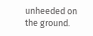unheeded on the ground.